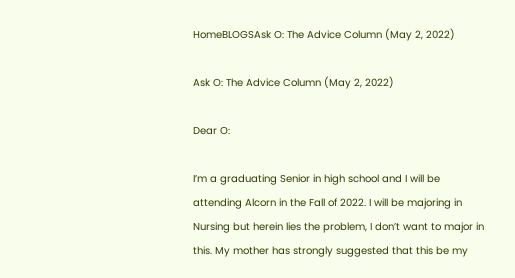HomeBLOGSAsk O: The Advice Column (May 2, 2022)

Ask O: The Advice Column (May 2, 2022)

Dear O:

I’m a graduating Senior in high school and I will be attending Alcorn in the Fall of 2022. I will be majoring in Nursing but herein lies the problem, I don’t want to major in this. My mother has strongly suggested that this be my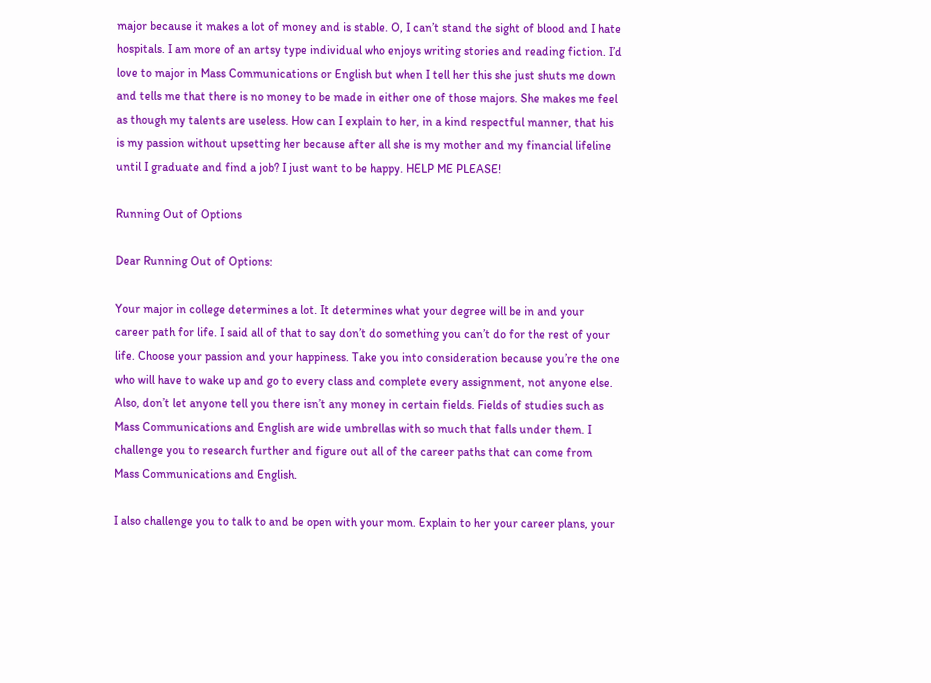major because it makes a lot of money and is stable. O, I can’t stand the sight of blood and I hate hospitals. I am more of an artsy type individual who enjoys writing stories and reading fiction. I’d love to major in Mass Communications or English but when I tell her this she just shuts me down and tells me that there is no money to be made in either one of those majors. She makes me feel as though my talents are useless. How can I explain to her, in a kind respectful manner, that his is my passion without upsetting her because after all she is my mother and my financial lifeline until I graduate and find a job? I just want to be happy. HELP ME PLEASE!

Running Out of Options

Dear Running Out of Options:

Your major in college determines a lot. It determines what your degree will be in and your career path for life. I said all of that to say don’t do something you can’t do for the rest of your life. Choose your passion and your happiness. Take you into consideration because you’re the one who will have to wake up and go to every class and complete every assignment, not anyone else. Also, don’t let anyone tell you there isn’t any money in certain fields. Fields of studies such as Mass Communications and English are wide umbrellas with so much that falls under them. I challenge you to research further and figure out all of the career paths that can come from Mass Communications and English.

I also challenge you to talk to and be open with your mom. Explain to her your career plans, your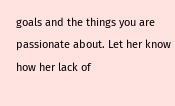goals and the things you are passionate about. Let her know how her lack of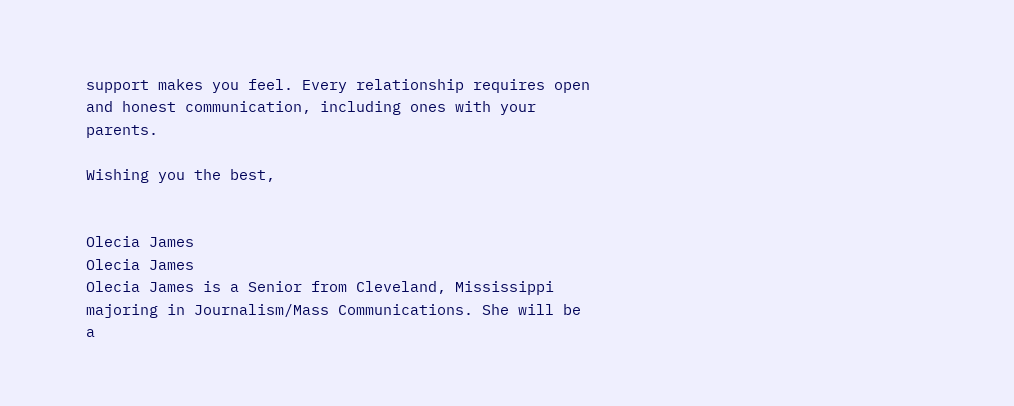support makes you feel. Every relationship requires open and honest communication, including ones with your parents.

Wishing you the best,


Olecia James
Olecia James
Olecia James is a Senior from Cleveland, Mississippi majoring in Journalism/Mass Communications. She will be a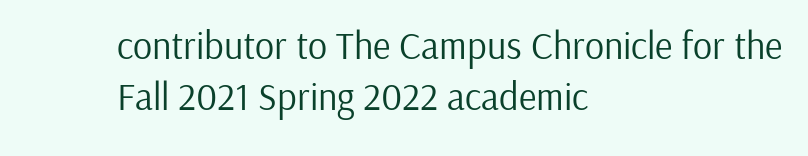contributor to The Campus Chronicle for the Fall 2021 Spring 2022 academic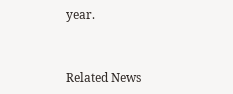year.


Related News